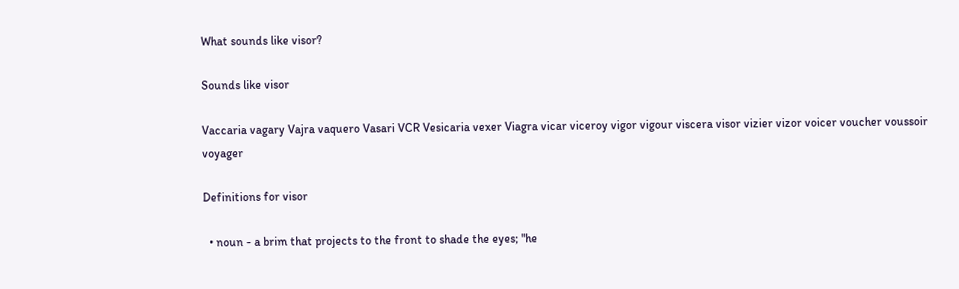What sounds like visor?

Sounds like visor

Vaccaria vagary Vajra vaquero Vasari VCR Vesicaria vexer Viagra vicar viceroy vigor vigour viscera visor vizier vizor voicer voucher voussoir voyager

Definitions for visor

  • noun - a brim that projects to the front to shade the eyes; "he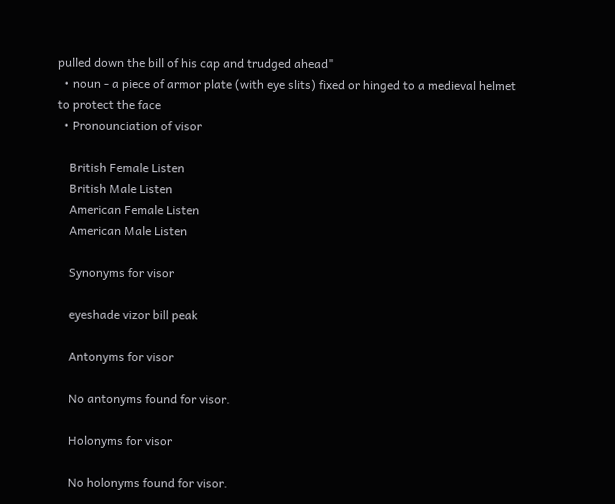pulled down the bill of his cap and trudged ahead"
  • noun - a piece of armor plate (with eye slits) fixed or hinged to a medieval helmet to protect the face
  • Pronounciation of visor

    British Female Listen
    British Male Listen
    American Female Listen
    American Male Listen

    Synonyms for visor

    eyeshade vizor bill peak

    Antonyms for visor

    No antonyms found for visor.

    Holonyms for visor

    No holonyms found for visor.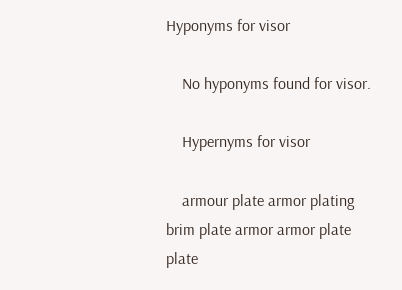Hyponyms for visor

    No hyponyms found for visor.

    Hypernyms for visor

    armour plate armor plating brim plate armor armor plate plate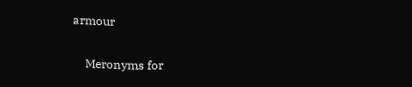armour

    Meronyms for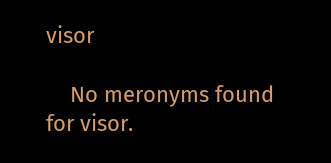visor

    No meronyms found for visor.